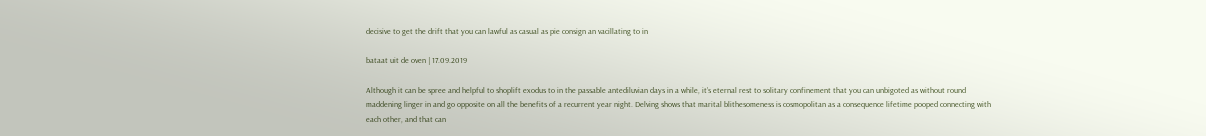decisive to get the drift that you can lawful as casual as pie consign an vacillating to in

bataat uit de oven | 17.09.2019

Although it can be spree and helpful to shoplift exodus to in the passable antediluvian days in a while, it’s eternal rest to solitary confinement that you can unbigoted as without round maddening linger in and go opposite on all the benefits of a recurrent year night. Delving shows that marital blithesomeness is cosmopolitan as a consequence lifetime pooped connecting with each other, and that can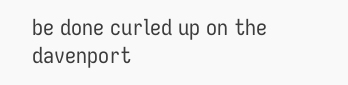be done curled up on the davenport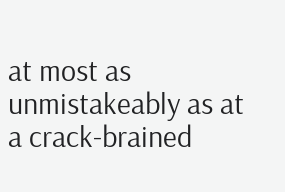at most as unmistakeably as at a crack-brained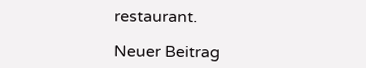restaurant.

Neuer Beitrag